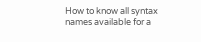How to know all syntax names available for a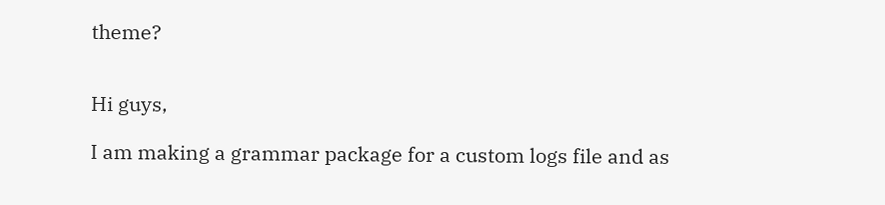theme?


Hi guys,

I am making a grammar package for a custom logs file and as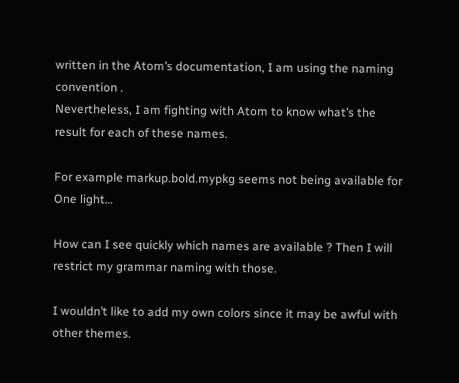written in the Atom’s documentation, I am using the naming convention .
Nevertheless, I am fighting with Atom to know what’s the result for each of these names.

For example markup.bold.mypkg seems not being available for One light…

How can I see quickly which names are available ? Then I will restrict my grammar naming with those.

I wouldn’t like to add my own colors since it may be awful with other themes.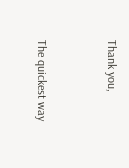Thank you,


The quickest way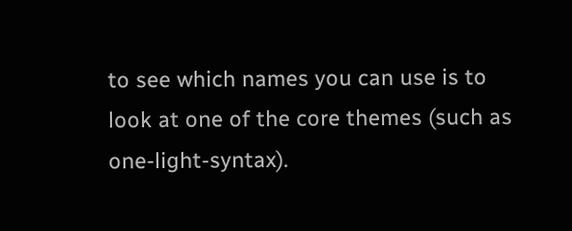to see which names you can use is to look at one of the core themes (such as one-light-syntax).